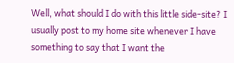Well, what should I do with this little side-site? I usually post to my home site whenever I have something to say that I want the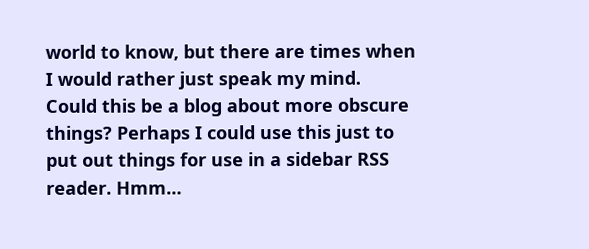world to know, but there are times when I would rather just speak my mind. Could this be a blog about more obscure things? Perhaps I could use this just to put out things for use in a sidebar RSS reader. Hmm…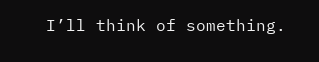I’ll think of something.